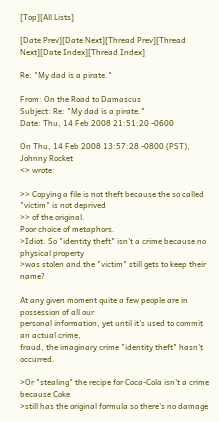[Top][All Lists]

[Date Prev][Date Next][Thread Prev][Thread Next][Date Index][Thread Index]

Re: "My dad is a pirate."

From: On the Road to Damascus
Subject: Re: "My dad is a pirate."
Date: Thu, 14 Feb 2008 21:51:20 -0600

On Thu, 14 Feb 2008 13:57:28 -0800 (PST), Johnny Rocket
<> wrote:

>> Copying a file is not theft because the so called "victim" is not deprived
>> of the original.
Poor choice of metaphors.
>Idiot. So "identity theft" isn't a crime because no physical property
>was stolen and the "victim" still gets to keep their name?

At any given moment quite a few people are in possession of all our
personal information, yet until it's used to commit an actual crime,
fraud, the imaginary crime "identity theft" hasn't occurred.

>Or "stealing" the recipe for Coca-Cola isn't a crime because Coke
>still has the original formula so there's no damage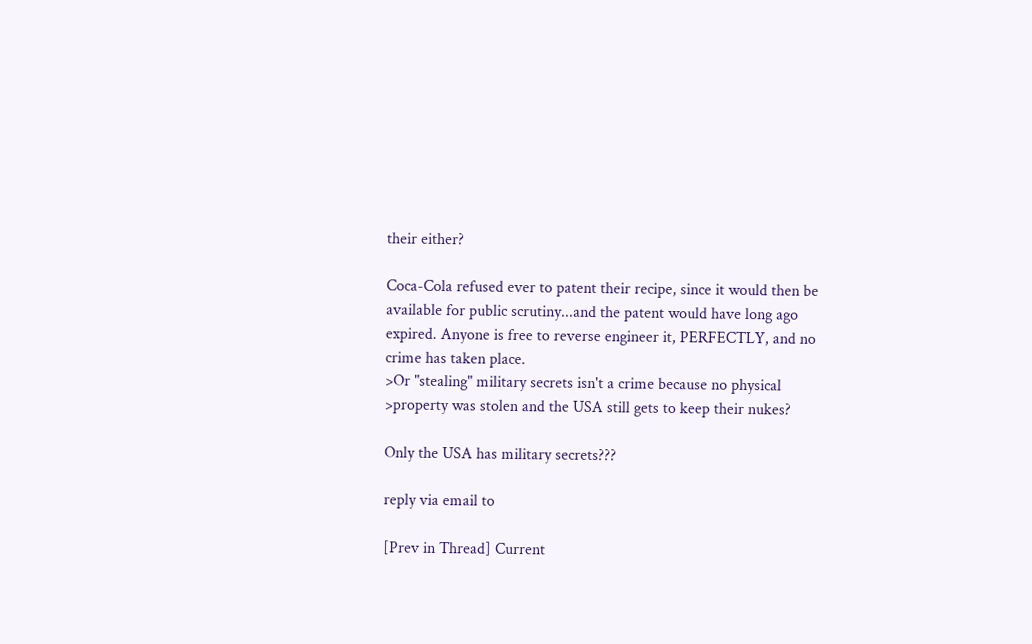their either?

Coca-Cola refused ever to patent their recipe, since it would then be
available for public scrutiny...and the patent would have long ago
expired. Anyone is free to reverse engineer it, PERFECTLY, and no
crime has taken place.
>Or "stealing" military secrets isn't a crime because no physical
>property was stolen and the USA still gets to keep their nukes?

Only the USA has military secrets???

reply via email to

[Prev in Thread] Current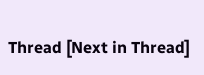Thread [Next in Thread]